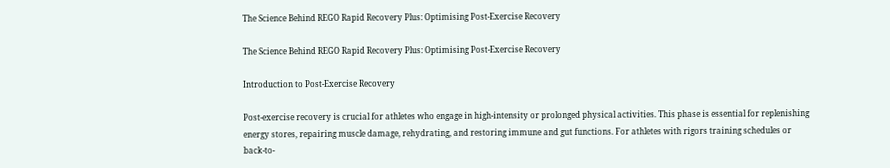The Science Behind REGO Rapid Recovery Plus: Optimising Post-Exercise Recovery

The Science Behind REGO Rapid Recovery Plus: Optimising Post-Exercise Recovery

Introduction to Post-Exercise Recovery

Post-exercise recovery is crucial for athletes who engage in high-intensity or prolonged physical activities. This phase is essential for replenishing energy stores, repairing muscle damage, rehydrating, and restoring immune and gut functions. For athletes with rigors training schedules or back-to-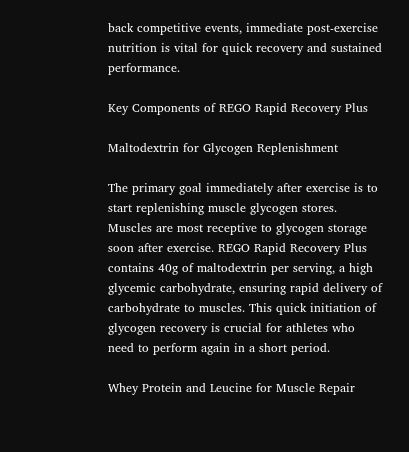back competitive events, immediate post-exercise nutrition is vital for quick recovery and sustained performance.

Key Components of REGO Rapid Recovery Plus

Maltodextrin for Glycogen Replenishment

The primary goal immediately after exercise is to start replenishing muscle glycogen stores. Muscles are most receptive to glycogen storage soon after exercise. REGO Rapid Recovery Plus contains 40g of maltodextrin per serving, a high glycemic carbohydrate, ensuring rapid delivery of carbohydrate to muscles. This quick initiation of glycogen recovery is crucial for athletes who need to perform again in a short period.

Whey Protein and Leucine for Muscle Repair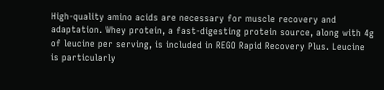High-quality amino acids are necessary for muscle recovery and adaptation. Whey protein, a fast-digesting protein source, along with 4g of leucine per serving, is included in REGO Rapid Recovery Plus. Leucine is particularly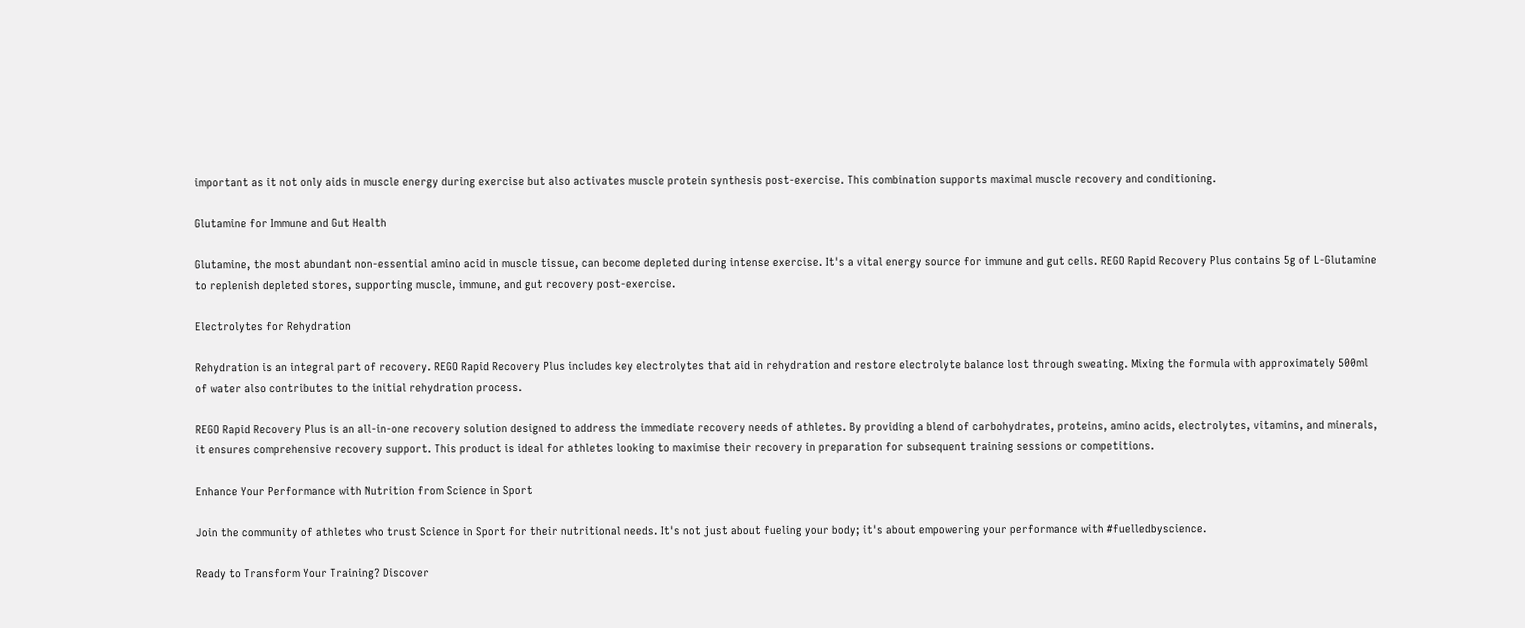important as it not only aids in muscle energy during exercise but also activates muscle protein synthesis post-exercise. This combination supports maximal muscle recovery and conditioning.

Glutamine for Immune and Gut Health

Glutamine, the most abundant non-essential amino acid in muscle tissue, can become depleted during intense exercise. It's a vital energy source for immune and gut cells. REGO Rapid Recovery Plus contains 5g of L-Glutamine to replenish depleted stores, supporting muscle, immune, and gut recovery post-exercise.

Electrolytes for Rehydration

Rehydration is an integral part of recovery. REGO Rapid Recovery Plus includes key electrolytes that aid in rehydration and restore electrolyte balance lost through sweating. Mixing the formula with approximately 500ml of water also contributes to the initial rehydration process.

REGO Rapid Recovery Plus is an all-in-one recovery solution designed to address the immediate recovery needs of athletes. By providing a blend of carbohydrates, proteins, amino acids, electrolytes, vitamins, and minerals, it ensures comprehensive recovery support. This product is ideal for athletes looking to maximise their recovery in preparation for subsequent training sessions or competitions.

Enhance Your Performance with Nutrition from Science in Sport

Join the community of athletes who trust Science in Sport for their nutritional needs. It's not just about fueling your body; it's about empowering your performance with #fuelledbyscience.

Ready to Transform Your Training? Discover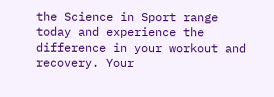the Science in Sport range today and experience the difference in your workout and recovery. Your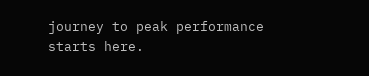journey to peak performance starts here.